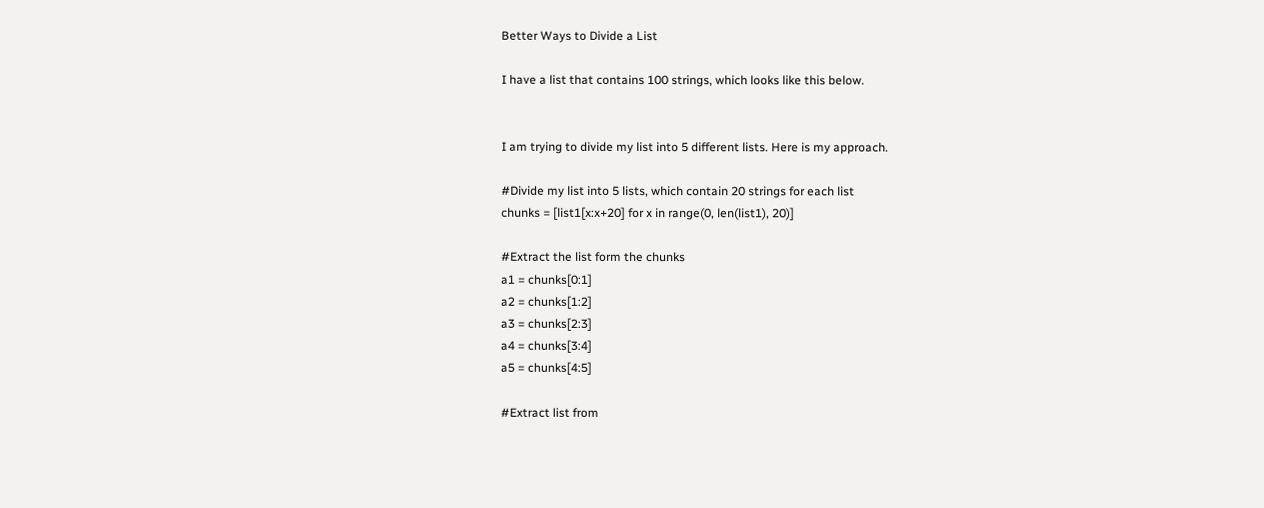Better Ways to Divide a List

I have a list that contains 100 strings, which looks like this below.


I am trying to divide my list into 5 different lists. Here is my approach.

#Divide my list into 5 lists, which contain 20 strings for each list
chunks = [list1[x:x+20] for x in range(0, len(list1), 20)]

#Extract the list form the chunks
a1 = chunks[0:1]
a2 = chunks[1:2]
a3 = chunks[2:3]
a4 = chunks[3:4]
a5 = chunks[4:5]

#Extract list from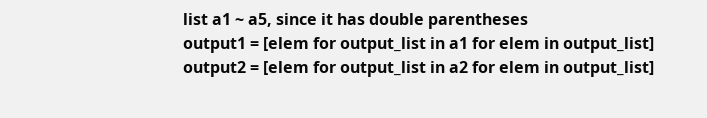list a1 ~ a5, since it has double parentheses
output1 = [elem for output_list in a1 for elem in output_list]
output2 = [elem for output_list in a2 for elem in output_list]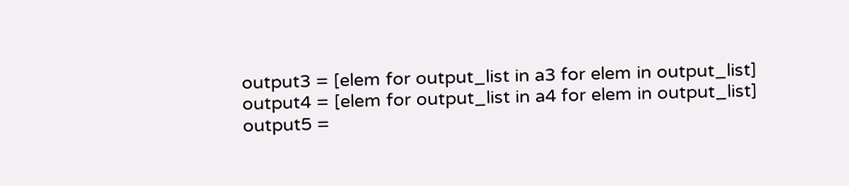output3 = [elem for output_list in a3 for elem in output_list]
output4 = [elem for output_list in a4 for elem in output_list]
output5 =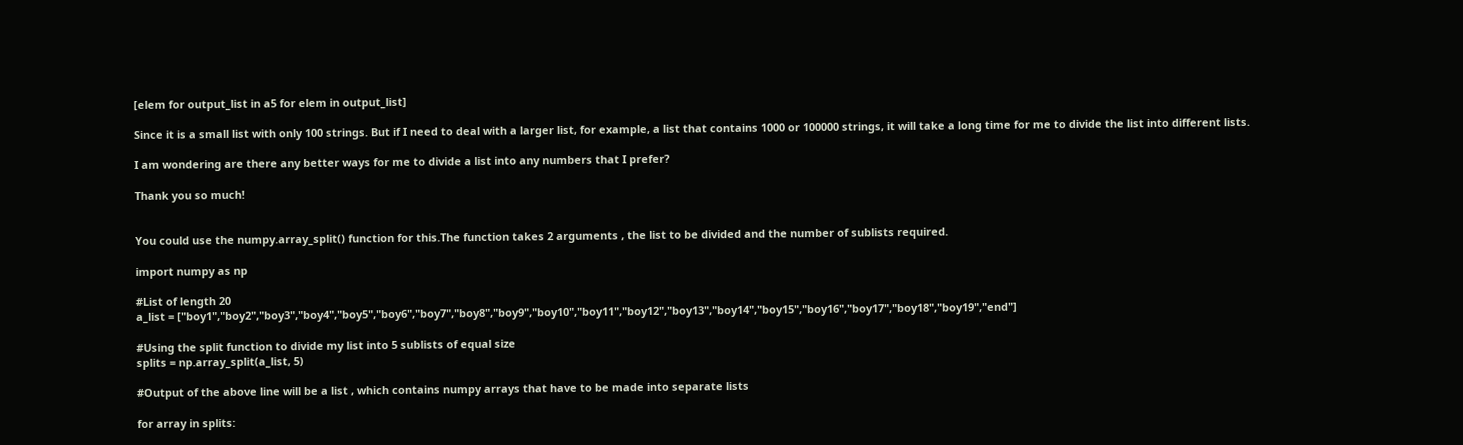[elem for output_list in a5 for elem in output_list]

Since it is a small list with only 100 strings. But if I need to deal with a larger list, for example, a list that contains 1000 or 100000 strings, it will take a long time for me to divide the list into different lists.

I am wondering are there any better ways for me to divide a list into any numbers that I prefer?

Thank you so much!


You could use the numpy.array_split() function for this.The function takes 2 arguments , the list to be divided and the number of sublists required.

import numpy as np

#List of length 20
a_list = ["boy1","boy2","boy3","boy4","boy5","boy6","boy7","boy8","boy9","boy10","boy11","boy12","boy13","boy14","boy15","boy16","boy17","boy18","boy19","end"]

#Using the split function to divide my list into 5 sublists of equal size
splits = np.array_split(a_list, 5)

#Output of the above line will be a list , which contains numpy arrays that have to be made into separate lists

for array in splits: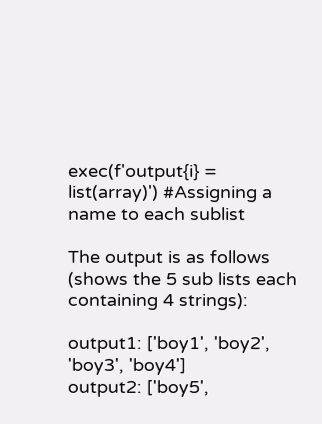exec(f'output{i} = list(array)') #Assigning a name to each sublist

The output is as follows (shows the 5 sub lists each containing 4 strings):

output1: ['boy1', 'boy2', 'boy3', 'boy4']
output2: ['boy5',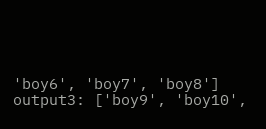'boy6', 'boy7', 'boy8']
output3: ['boy9', 'boy10',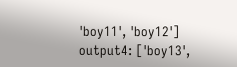'boy11', 'boy12']
output4: ['boy13',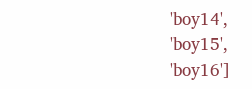'boy14', 'boy15', 'boy16']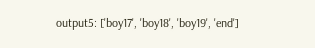output5: ['boy17', 'boy18', 'boy19', 'end']